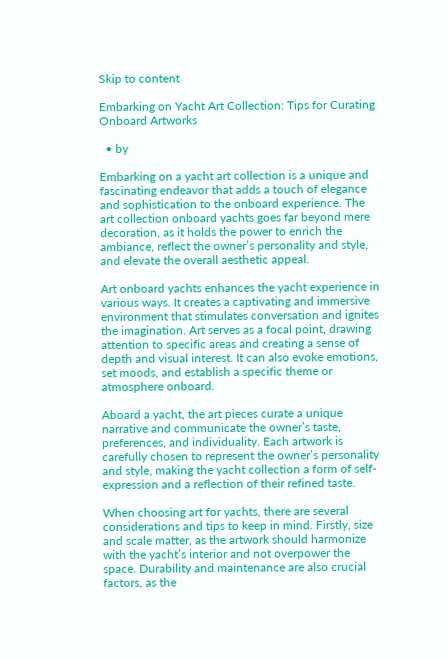Skip to content

Embarking on Yacht Art Collection: Tips for Curating Onboard Artworks

  • by

Embarking on a yacht art collection is a unique and fascinating endeavor that adds a touch of elegance and sophistication to the onboard experience. The art collection onboard yachts goes far beyond mere decoration, as it holds the power to enrich the ambiance, reflect the owner’s personality and style, and elevate the overall aesthetic appeal.

Art onboard yachts enhances the yacht experience in various ways. It creates a captivating and immersive environment that stimulates conversation and ignites the imagination. Art serves as a focal point, drawing attention to specific areas and creating a sense of depth and visual interest. It can also evoke emotions, set moods, and establish a specific theme or atmosphere onboard.

Aboard a yacht, the art pieces curate a unique narrative and communicate the owner’s taste, preferences, and individuality. Each artwork is carefully chosen to represent the owner’s personality and style, making the yacht collection a form of self-expression and a reflection of their refined taste.

When choosing art for yachts, there are several considerations and tips to keep in mind. Firstly, size and scale matter, as the artwork should harmonize with the yacht’s interior and not overpower the space. Durability and maintenance are also crucial factors, as the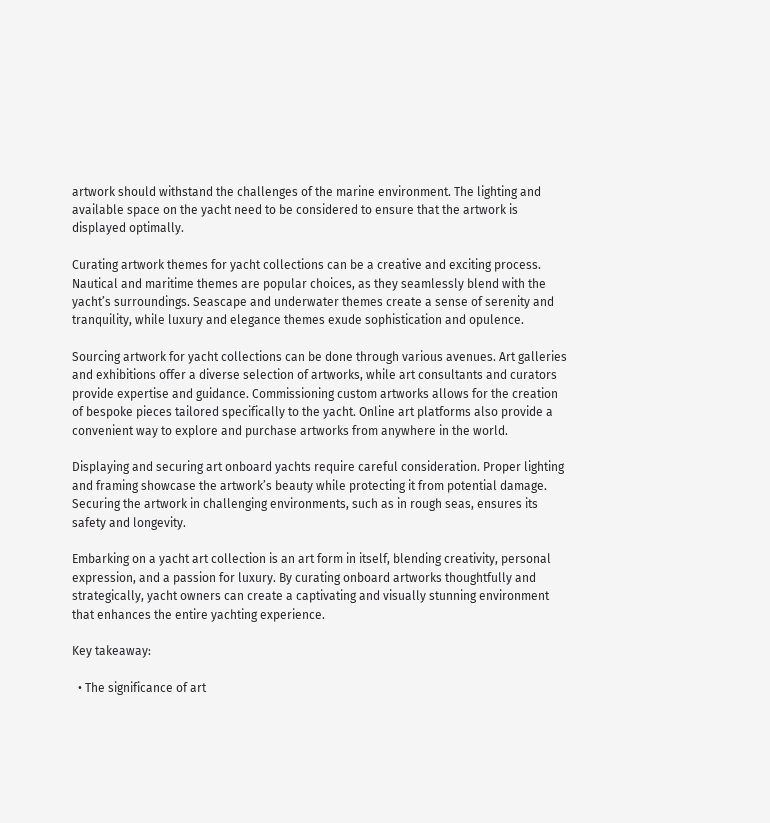artwork should withstand the challenges of the marine environment. The lighting and available space on the yacht need to be considered to ensure that the artwork is displayed optimally.

Curating artwork themes for yacht collections can be a creative and exciting process. Nautical and maritime themes are popular choices, as they seamlessly blend with the yacht’s surroundings. Seascape and underwater themes create a sense of serenity and tranquility, while luxury and elegance themes exude sophistication and opulence.

Sourcing artwork for yacht collections can be done through various avenues. Art galleries and exhibitions offer a diverse selection of artworks, while art consultants and curators provide expertise and guidance. Commissioning custom artworks allows for the creation of bespoke pieces tailored specifically to the yacht. Online art platforms also provide a convenient way to explore and purchase artworks from anywhere in the world.

Displaying and securing art onboard yachts require careful consideration. Proper lighting and framing showcase the artwork’s beauty while protecting it from potential damage. Securing the artwork in challenging environments, such as in rough seas, ensures its safety and longevity.

Embarking on a yacht art collection is an art form in itself, blending creativity, personal expression, and a passion for luxury. By curating onboard artworks thoughtfully and strategically, yacht owners can create a captivating and visually stunning environment that enhances the entire yachting experience.

Key takeaway:

  • The significance of art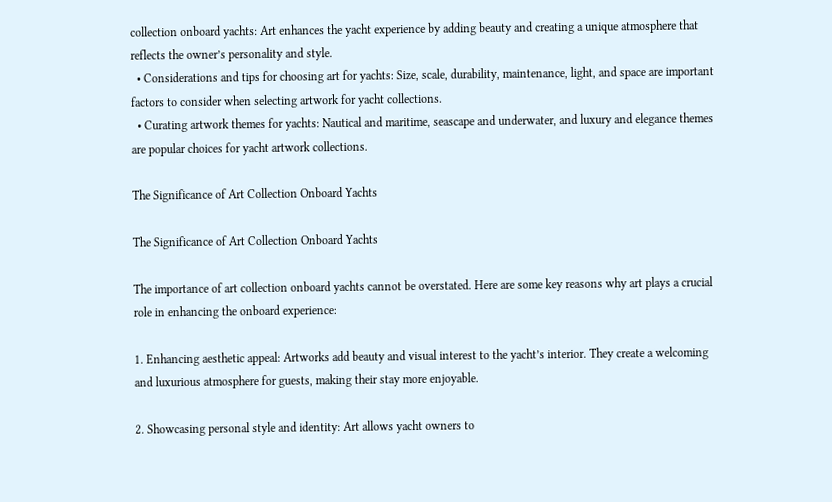collection onboard yachts: Art enhances the yacht experience by adding beauty and creating a unique atmosphere that reflects the owner’s personality and style.
  • Considerations and tips for choosing art for yachts: Size, scale, durability, maintenance, light, and space are important factors to consider when selecting artwork for yacht collections.
  • Curating artwork themes for yachts: Nautical and maritime, seascape and underwater, and luxury and elegance themes are popular choices for yacht artwork collections.

The Significance of Art Collection Onboard Yachts

The Significance of Art Collection Onboard Yachts

The importance of art collection onboard yachts cannot be overstated. Here are some key reasons why art plays a crucial role in enhancing the onboard experience:

1. Enhancing aesthetic appeal: Artworks add beauty and visual interest to the yacht’s interior. They create a welcoming and luxurious atmosphere for guests, making their stay more enjoyable.

2. Showcasing personal style and identity: Art allows yacht owners to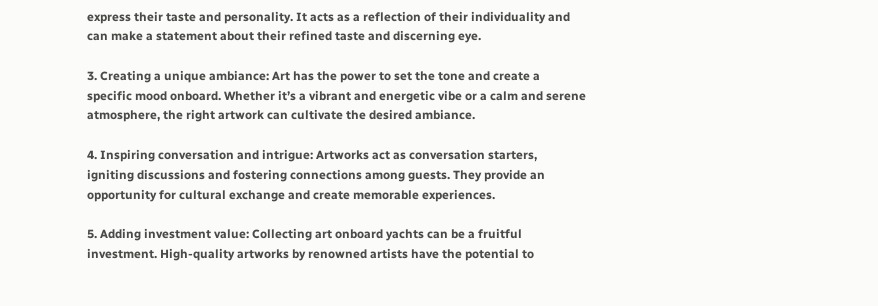express their taste and personality. It acts as a reflection of their individuality and can make a statement about their refined taste and discerning eye.

3. Creating a unique ambiance: Art has the power to set the tone and create a specific mood onboard. Whether it’s a vibrant and energetic vibe or a calm and serene atmosphere, the right artwork can cultivate the desired ambiance.

4. Inspiring conversation and intrigue: Artworks act as conversation starters, igniting discussions and fostering connections among guests. They provide an opportunity for cultural exchange and create memorable experiences.

5. Adding investment value: Collecting art onboard yachts can be a fruitful investment. High-quality artworks by renowned artists have the potential to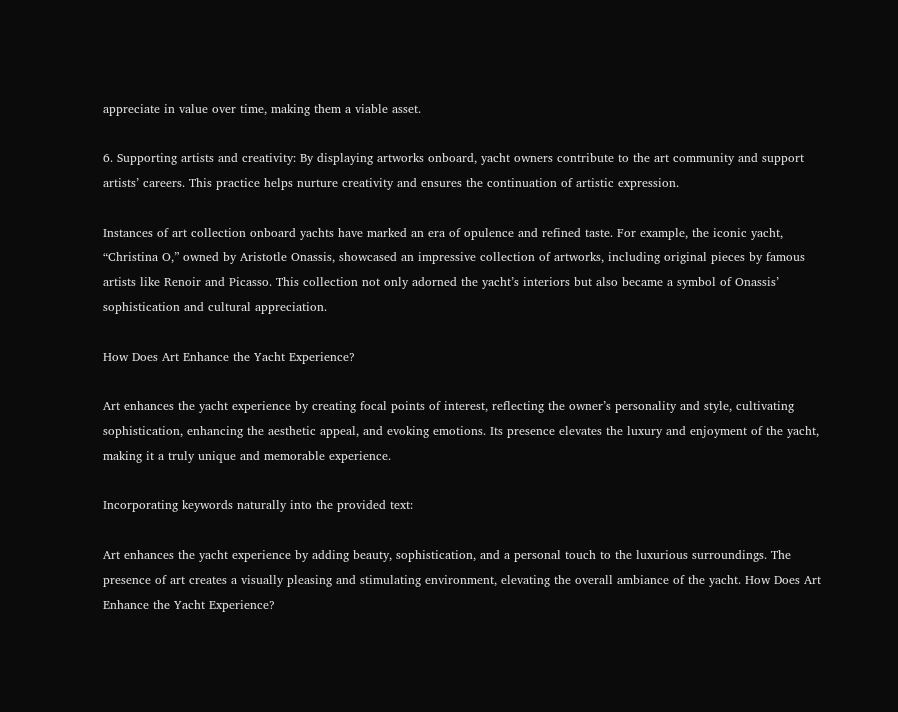appreciate in value over time, making them a viable asset.

6. Supporting artists and creativity: By displaying artworks onboard, yacht owners contribute to the art community and support artists’ careers. This practice helps nurture creativity and ensures the continuation of artistic expression.

Instances of art collection onboard yachts have marked an era of opulence and refined taste. For example, the iconic yacht, “Christina O,” owned by Aristotle Onassis, showcased an impressive collection of artworks, including original pieces by famous artists like Renoir and Picasso. This collection not only adorned the yacht’s interiors but also became a symbol of Onassis’ sophistication and cultural appreciation.

How Does Art Enhance the Yacht Experience?

Art enhances the yacht experience by creating focal points of interest, reflecting the owner’s personality and style, cultivating sophistication, enhancing the aesthetic appeal, and evoking emotions. Its presence elevates the luxury and enjoyment of the yacht, making it a truly unique and memorable experience.

Incorporating keywords naturally into the provided text:

Art enhances the yacht experience by adding beauty, sophistication, and a personal touch to the luxurious surroundings. The presence of art creates a visually pleasing and stimulating environment, elevating the overall ambiance of the yacht. How Does Art Enhance the Yacht Experience?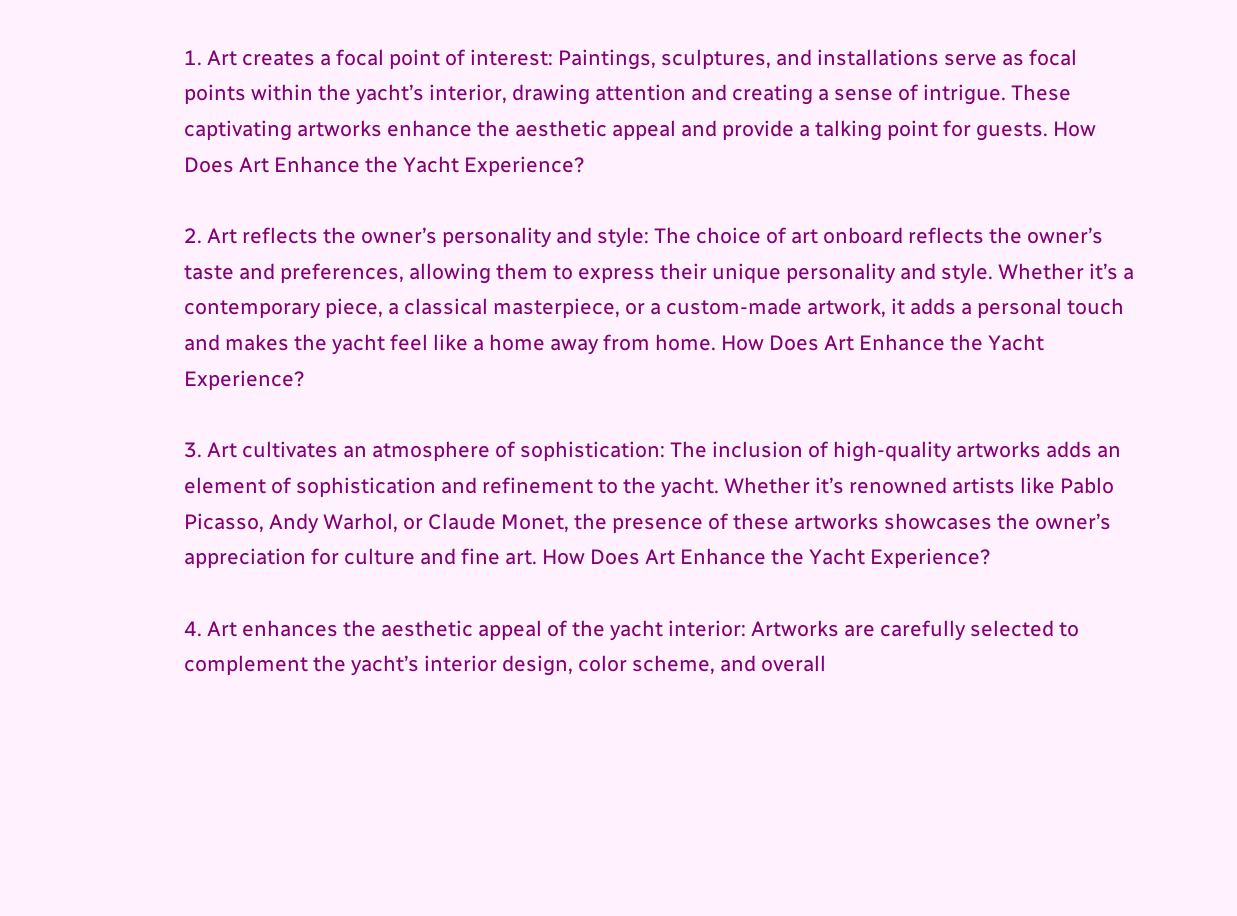1. Art creates a focal point of interest: Paintings, sculptures, and installations serve as focal points within the yacht’s interior, drawing attention and creating a sense of intrigue. These captivating artworks enhance the aesthetic appeal and provide a talking point for guests. How Does Art Enhance the Yacht Experience?

2. Art reflects the owner’s personality and style: The choice of art onboard reflects the owner’s taste and preferences, allowing them to express their unique personality and style. Whether it’s a contemporary piece, a classical masterpiece, or a custom-made artwork, it adds a personal touch and makes the yacht feel like a home away from home. How Does Art Enhance the Yacht Experience?

3. Art cultivates an atmosphere of sophistication: The inclusion of high-quality artworks adds an element of sophistication and refinement to the yacht. Whether it’s renowned artists like Pablo Picasso, Andy Warhol, or Claude Monet, the presence of these artworks showcases the owner’s appreciation for culture and fine art. How Does Art Enhance the Yacht Experience?

4. Art enhances the aesthetic appeal of the yacht interior: Artworks are carefully selected to complement the yacht’s interior design, color scheme, and overall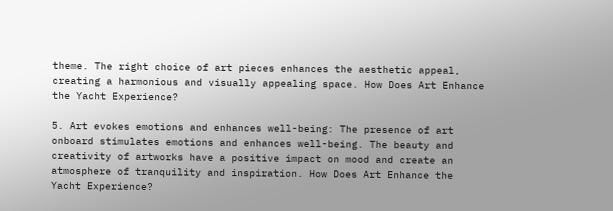theme. The right choice of art pieces enhances the aesthetic appeal, creating a harmonious and visually appealing space. How Does Art Enhance the Yacht Experience?

5. Art evokes emotions and enhances well-being: The presence of art onboard stimulates emotions and enhances well-being. The beauty and creativity of artworks have a positive impact on mood and create an atmosphere of tranquility and inspiration. How Does Art Enhance the Yacht Experience?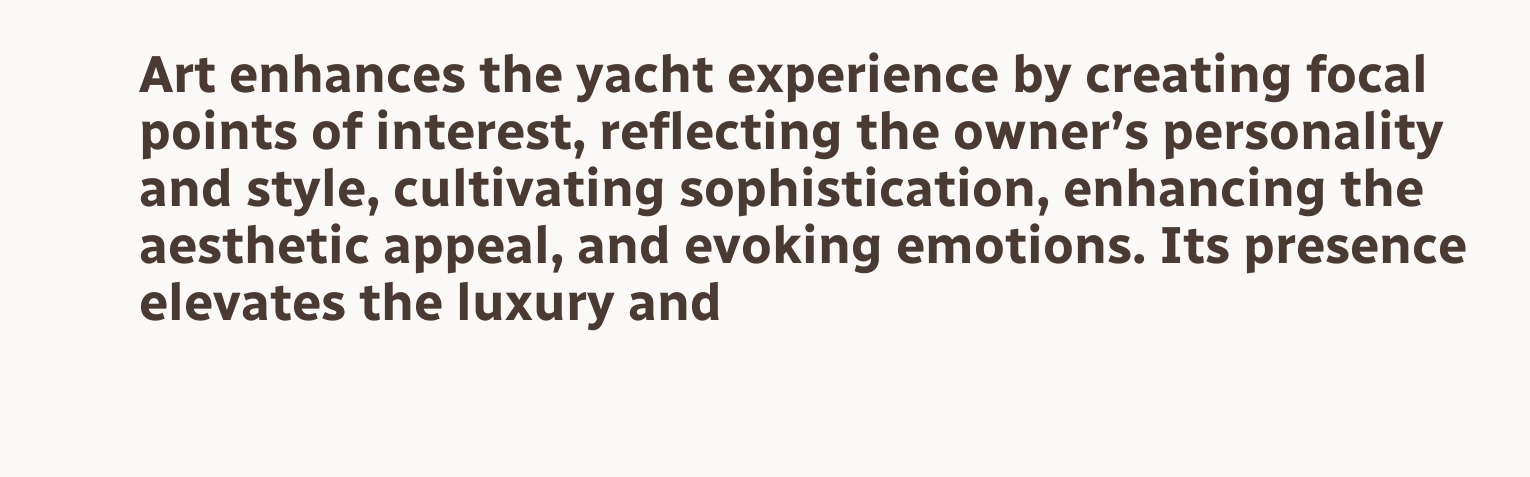Art enhances the yacht experience by creating focal points of interest, reflecting the owner’s personality and style, cultivating sophistication, enhancing the aesthetic appeal, and evoking emotions. Its presence elevates the luxury and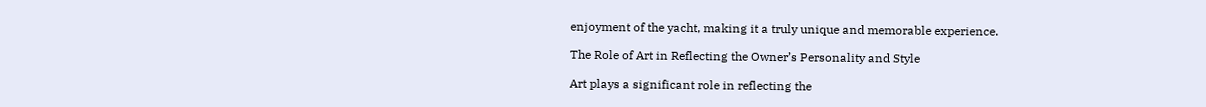enjoyment of the yacht, making it a truly unique and memorable experience.

The Role of Art in Reflecting the Owner’s Personality and Style

Art plays a significant role in reflecting the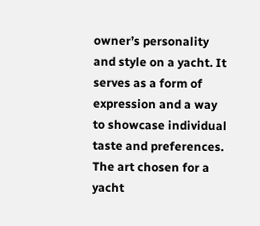owner’s personality and style on a yacht. It serves as a form of expression and a way to showcase individual taste and preferences. The art chosen for a yacht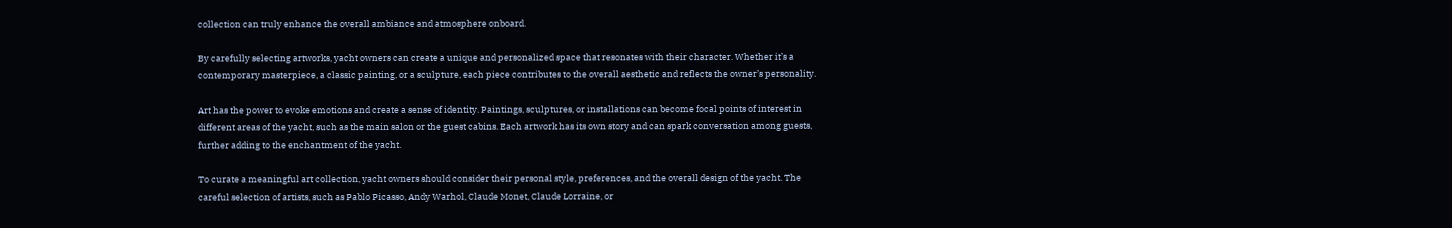collection can truly enhance the overall ambiance and atmosphere onboard.

By carefully selecting artworks, yacht owners can create a unique and personalized space that resonates with their character. Whether it’s a contemporary masterpiece, a classic painting, or a sculpture, each piece contributes to the overall aesthetic and reflects the owner’s personality.

Art has the power to evoke emotions and create a sense of identity. Paintings, sculptures, or installations can become focal points of interest in different areas of the yacht, such as the main salon or the guest cabins. Each artwork has its own story and can spark conversation among guests, further adding to the enchantment of the yacht.

To curate a meaningful art collection, yacht owners should consider their personal style, preferences, and the overall design of the yacht. The careful selection of artists, such as Pablo Picasso, Andy Warhol, Claude Monet, Claude Lorraine, or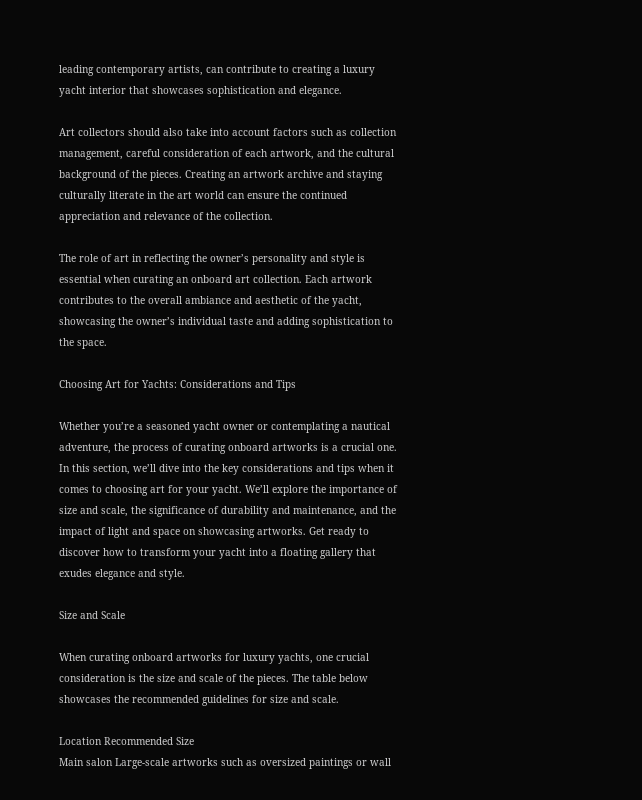leading contemporary artists, can contribute to creating a luxury yacht interior that showcases sophistication and elegance.

Art collectors should also take into account factors such as collection management, careful consideration of each artwork, and the cultural background of the pieces. Creating an artwork archive and staying culturally literate in the art world can ensure the continued appreciation and relevance of the collection.

The role of art in reflecting the owner’s personality and style is essential when curating an onboard art collection. Each artwork contributes to the overall ambiance and aesthetic of the yacht, showcasing the owner’s individual taste and adding sophistication to the space.

Choosing Art for Yachts: Considerations and Tips

Whether you’re a seasoned yacht owner or contemplating a nautical adventure, the process of curating onboard artworks is a crucial one. In this section, we’ll dive into the key considerations and tips when it comes to choosing art for your yacht. We’ll explore the importance of size and scale, the significance of durability and maintenance, and the impact of light and space on showcasing artworks. Get ready to discover how to transform your yacht into a floating gallery that exudes elegance and style.

Size and Scale

When curating onboard artworks for luxury yachts, one crucial consideration is the size and scale of the pieces. The table below showcases the recommended guidelines for size and scale.

Location Recommended Size
Main salon Large-scale artworks such as oversized paintings or wall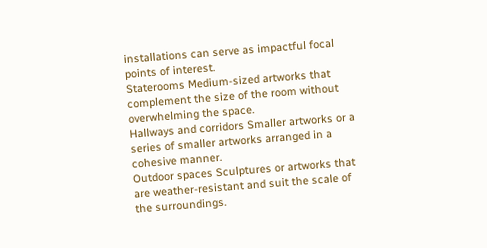installations can serve as impactful focal points of interest.
Staterooms Medium-sized artworks that complement the size of the room without overwhelming the space.
Hallways and corridors Smaller artworks or a series of smaller artworks arranged in a cohesive manner.
Outdoor spaces Sculptures or artworks that are weather-resistant and suit the scale of the surroundings.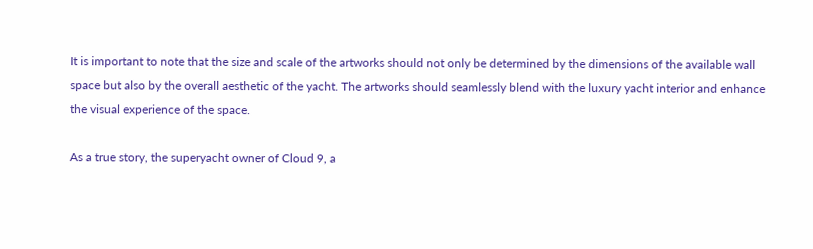It is important to note that the size and scale of the artworks should not only be determined by the dimensions of the available wall space but also by the overall aesthetic of the yacht. The artworks should seamlessly blend with the luxury yacht interior and enhance the visual experience of the space.

As a true story, the superyacht owner of Cloud 9, a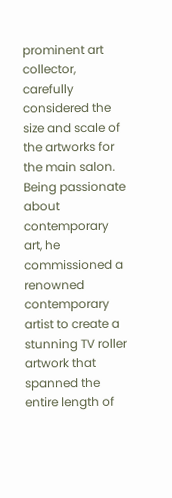prominent art collector, carefully considered the size and scale of the artworks for the main salon. Being passionate about contemporary art, he commissioned a renowned contemporary artist to create a stunning TV roller artwork that spanned the entire length of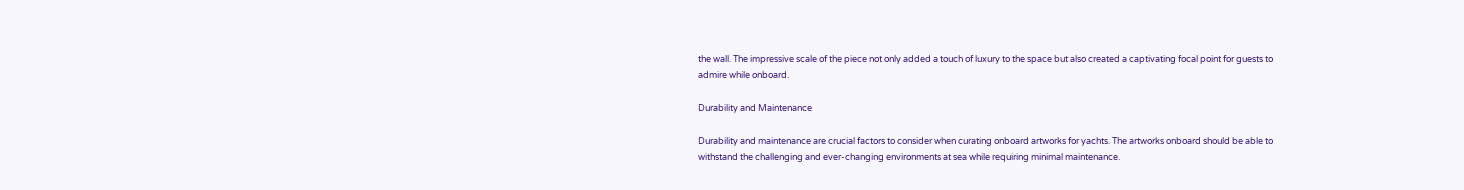the wall. The impressive scale of the piece not only added a touch of luxury to the space but also created a captivating focal point for guests to admire while onboard.

Durability and Maintenance

Durability and maintenance are crucial factors to consider when curating onboard artworks for yachts. The artworks onboard should be able to withstand the challenging and ever-changing environments at sea while requiring minimal maintenance.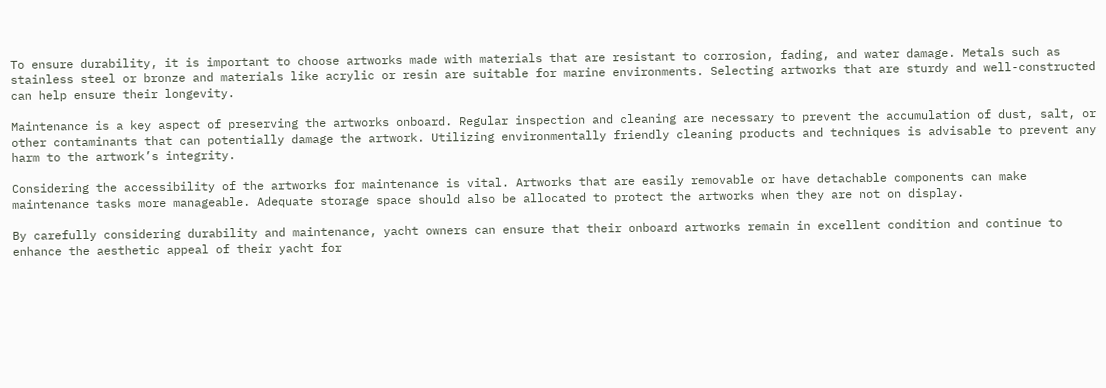To ensure durability, it is important to choose artworks made with materials that are resistant to corrosion, fading, and water damage. Metals such as stainless steel or bronze and materials like acrylic or resin are suitable for marine environments. Selecting artworks that are sturdy and well-constructed can help ensure their longevity.

Maintenance is a key aspect of preserving the artworks onboard. Regular inspection and cleaning are necessary to prevent the accumulation of dust, salt, or other contaminants that can potentially damage the artwork. Utilizing environmentally friendly cleaning products and techniques is advisable to prevent any harm to the artwork’s integrity.

Considering the accessibility of the artworks for maintenance is vital. Artworks that are easily removable or have detachable components can make maintenance tasks more manageable. Adequate storage space should also be allocated to protect the artworks when they are not on display.

By carefully considering durability and maintenance, yacht owners can ensure that their onboard artworks remain in excellent condition and continue to enhance the aesthetic appeal of their yacht for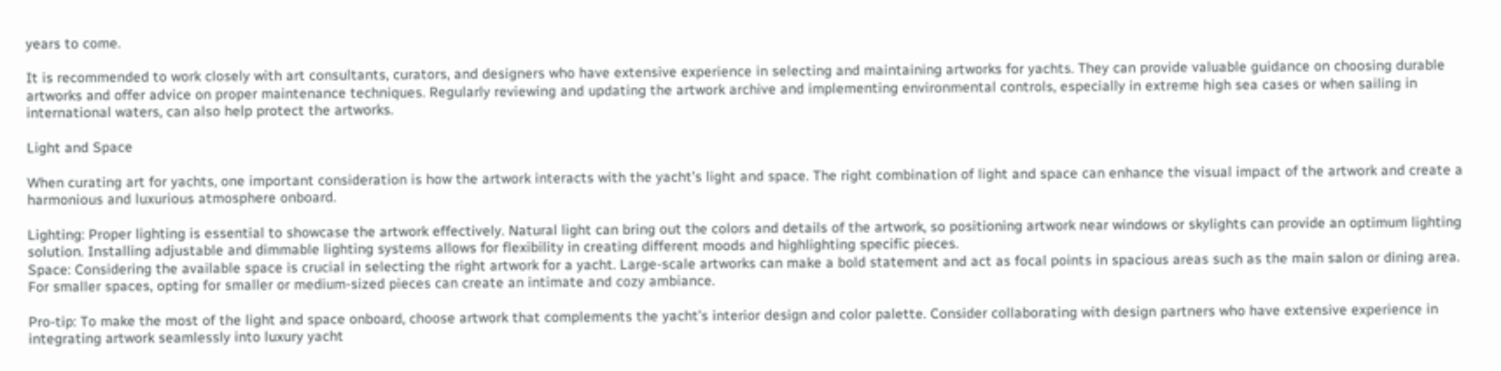years to come.

It is recommended to work closely with art consultants, curators, and designers who have extensive experience in selecting and maintaining artworks for yachts. They can provide valuable guidance on choosing durable artworks and offer advice on proper maintenance techniques. Regularly reviewing and updating the artwork archive and implementing environmental controls, especially in extreme high sea cases or when sailing in international waters, can also help protect the artworks.

Light and Space

When curating art for yachts, one important consideration is how the artwork interacts with the yacht’s light and space. The right combination of light and space can enhance the visual impact of the artwork and create a harmonious and luxurious atmosphere onboard.

Lighting: Proper lighting is essential to showcase the artwork effectively. Natural light can bring out the colors and details of the artwork, so positioning artwork near windows or skylights can provide an optimum lighting solution. Installing adjustable and dimmable lighting systems allows for flexibility in creating different moods and highlighting specific pieces.
Space: Considering the available space is crucial in selecting the right artwork for a yacht. Large-scale artworks can make a bold statement and act as focal points in spacious areas such as the main salon or dining area. For smaller spaces, opting for smaller or medium-sized pieces can create an intimate and cozy ambiance.

Pro-tip: To make the most of the light and space onboard, choose artwork that complements the yacht’s interior design and color palette. Consider collaborating with design partners who have extensive experience in integrating artwork seamlessly into luxury yacht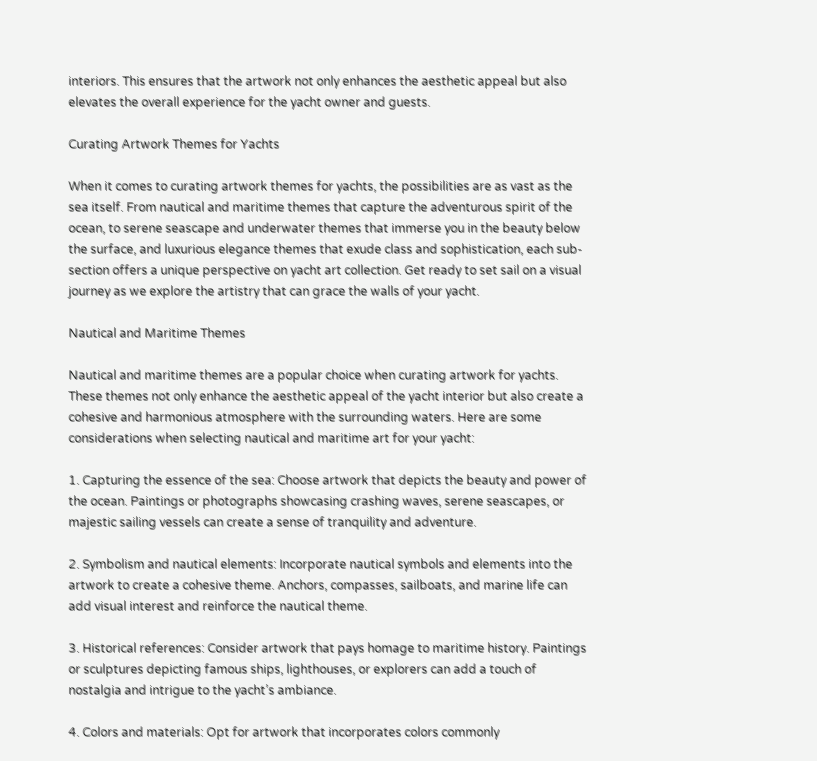interiors. This ensures that the artwork not only enhances the aesthetic appeal but also elevates the overall experience for the yacht owner and guests.

Curating Artwork Themes for Yachts

When it comes to curating artwork themes for yachts, the possibilities are as vast as the sea itself. From nautical and maritime themes that capture the adventurous spirit of the ocean, to serene seascape and underwater themes that immerse you in the beauty below the surface, and luxurious elegance themes that exude class and sophistication, each sub-section offers a unique perspective on yacht art collection. Get ready to set sail on a visual journey as we explore the artistry that can grace the walls of your yacht.

Nautical and Maritime Themes

Nautical and maritime themes are a popular choice when curating artwork for yachts. These themes not only enhance the aesthetic appeal of the yacht interior but also create a cohesive and harmonious atmosphere with the surrounding waters. Here are some considerations when selecting nautical and maritime art for your yacht:

1. Capturing the essence of the sea: Choose artwork that depicts the beauty and power of the ocean. Paintings or photographs showcasing crashing waves, serene seascapes, or majestic sailing vessels can create a sense of tranquility and adventure.

2. Symbolism and nautical elements: Incorporate nautical symbols and elements into the artwork to create a cohesive theme. Anchors, compasses, sailboats, and marine life can add visual interest and reinforce the nautical theme.

3. Historical references: Consider artwork that pays homage to maritime history. Paintings or sculptures depicting famous ships, lighthouses, or explorers can add a touch of nostalgia and intrigue to the yacht’s ambiance.

4. Colors and materials: Opt for artwork that incorporates colors commonly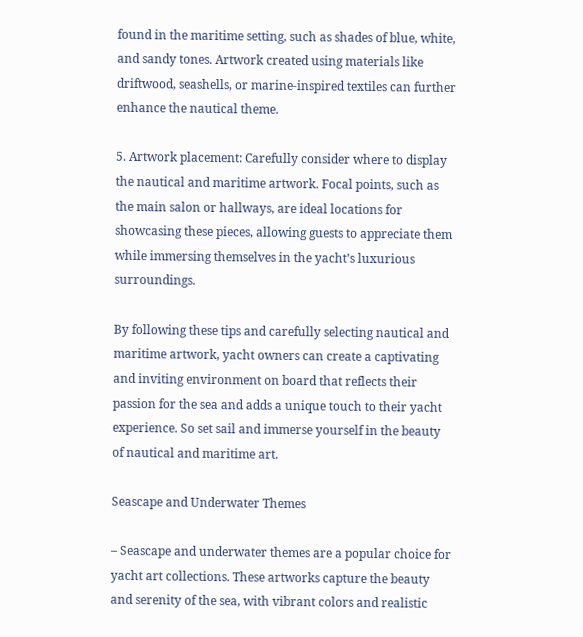found in the maritime setting, such as shades of blue, white, and sandy tones. Artwork created using materials like driftwood, seashells, or marine-inspired textiles can further enhance the nautical theme.

5. Artwork placement: Carefully consider where to display the nautical and maritime artwork. Focal points, such as the main salon or hallways, are ideal locations for showcasing these pieces, allowing guests to appreciate them while immersing themselves in the yacht’s luxurious surroundings.

By following these tips and carefully selecting nautical and maritime artwork, yacht owners can create a captivating and inviting environment on board that reflects their passion for the sea and adds a unique touch to their yacht experience. So set sail and immerse yourself in the beauty of nautical and maritime art.

Seascape and Underwater Themes

– Seascape and underwater themes are a popular choice for yacht art collections. These artworks capture the beauty and serenity of the sea, with vibrant colors and realistic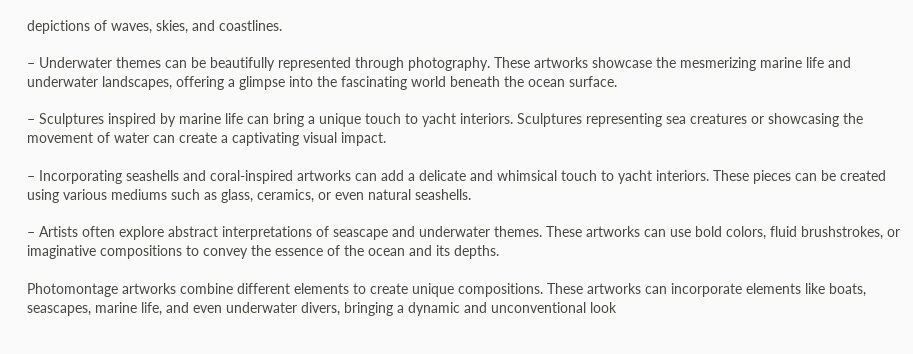depictions of waves, skies, and coastlines.

– Underwater themes can be beautifully represented through photography. These artworks showcase the mesmerizing marine life and underwater landscapes, offering a glimpse into the fascinating world beneath the ocean surface.

– Sculptures inspired by marine life can bring a unique touch to yacht interiors. Sculptures representing sea creatures or showcasing the movement of water can create a captivating visual impact.

– Incorporating seashells and coral-inspired artworks can add a delicate and whimsical touch to yacht interiors. These pieces can be created using various mediums such as glass, ceramics, or even natural seashells.

– Artists often explore abstract interpretations of seascape and underwater themes. These artworks can use bold colors, fluid brushstrokes, or imaginative compositions to convey the essence of the ocean and its depths.

Photomontage artworks combine different elements to create unique compositions. These artworks can incorporate elements like boats, seascapes, marine life, and even underwater divers, bringing a dynamic and unconventional look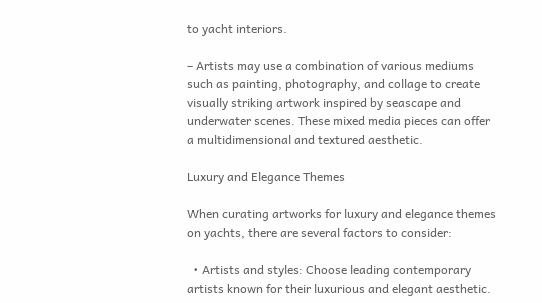to yacht interiors.

– Artists may use a combination of various mediums such as painting, photography, and collage to create visually striking artwork inspired by seascape and underwater scenes. These mixed media pieces can offer a multidimensional and textured aesthetic.

Luxury and Elegance Themes

When curating artworks for luxury and elegance themes on yachts, there are several factors to consider:

  • Artists and styles: Choose leading contemporary artists known for their luxurious and elegant aesthetic.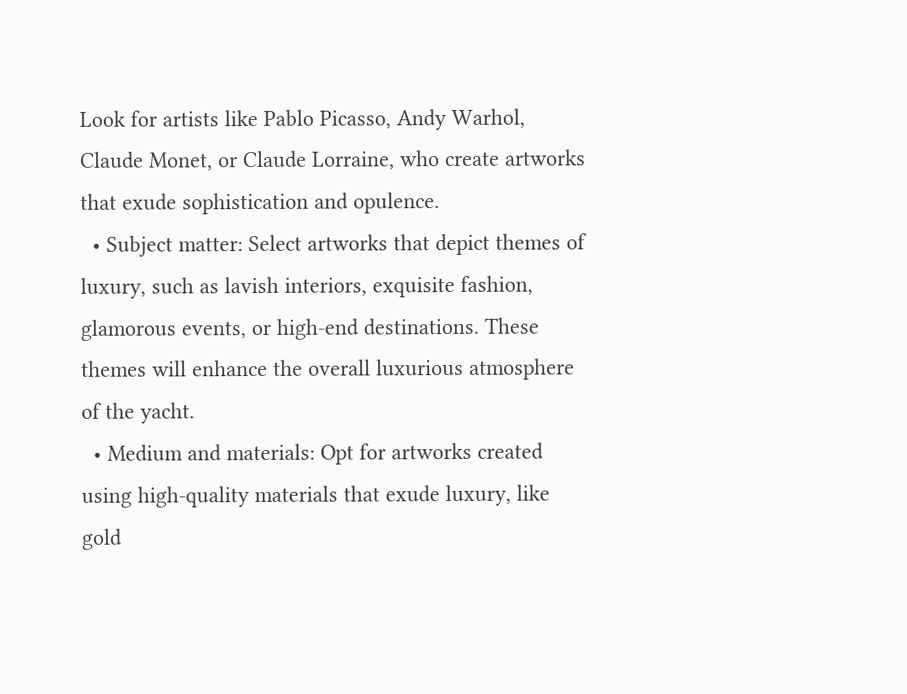Look for artists like Pablo Picasso, Andy Warhol, Claude Monet, or Claude Lorraine, who create artworks that exude sophistication and opulence.
  • Subject matter: Select artworks that depict themes of luxury, such as lavish interiors, exquisite fashion, glamorous events, or high-end destinations. These themes will enhance the overall luxurious atmosphere of the yacht.
  • Medium and materials: Opt for artworks created using high-quality materials that exude luxury, like gold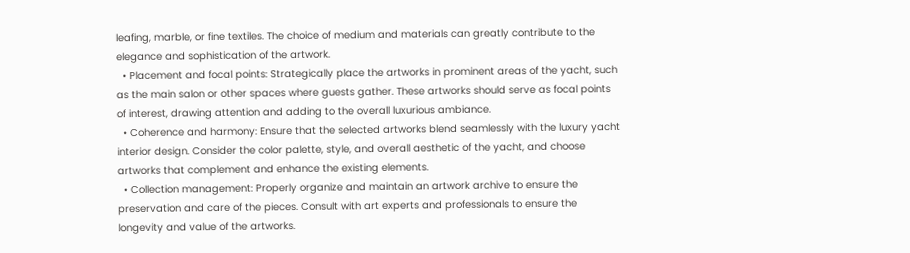leafing, marble, or fine textiles. The choice of medium and materials can greatly contribute to the elegance and sophistication of the artwork.
  • Placement and focal points: Strategically place the artworks in prominent areas of the yacht, such as the main salon or other spaces where guests gather. These artworks should serve as focal points of interest, drawing attention and adding to the overall luxurious ambiance.
  • Coherence and harmony: Ensure that the selected artworks blend seamlessly with the luxury yacht interior design. Consider the color palette, style, and overall aesthetic of the yacht, and choose artworks that complement and enhance the existing elements.
  • Collection management: Properly organize and maintain an artwork archive to ensure the preservation and care of the pieces. Consult with art experts and professionals to ensure the longevity and value of the artworks.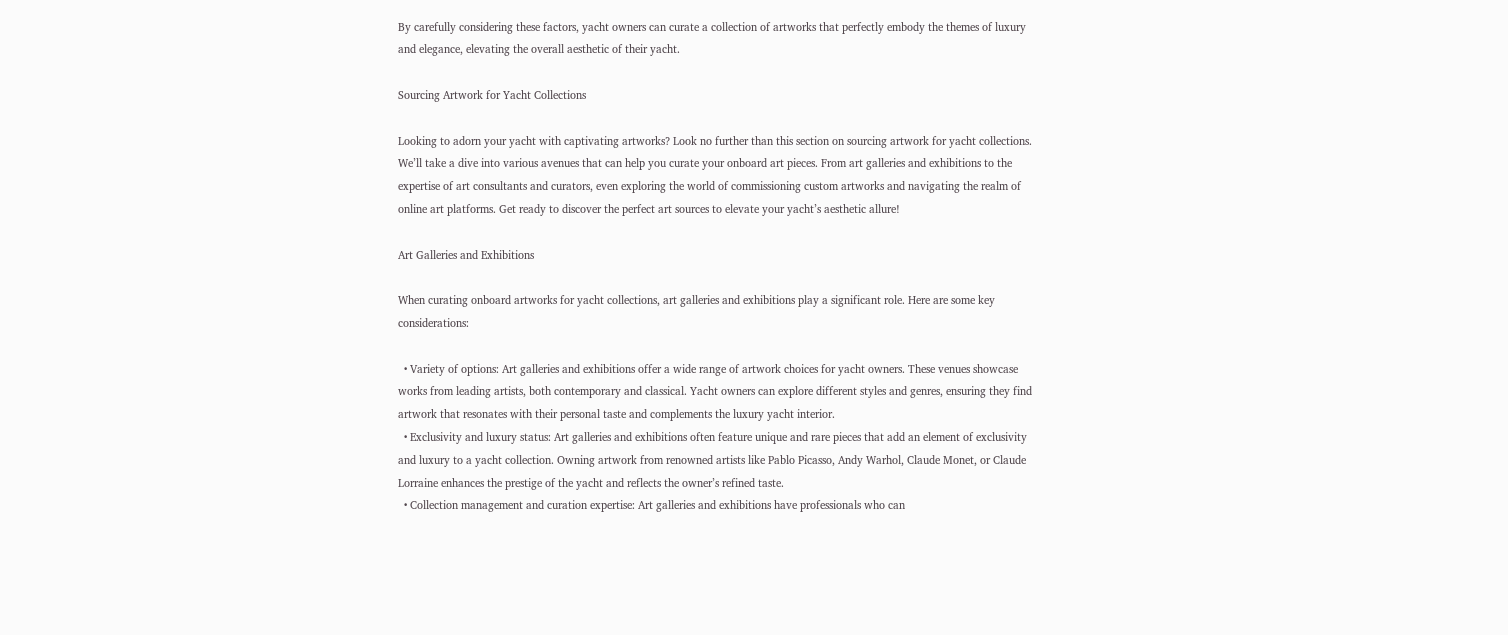By carefully considering these factors, yacht owners can curate a collection of artworks that perfectly embody the themes of luxury and elegance, elevating the overall aesthetic of their yacht.

Sourcing Artwork for Yacht Collections

Looking to adorn your yacht with captivating artworks? Look no further than this section on sourcing artwork for yacht collections. We’ll take a dive into various avenues that can help you curate your onboard art pieces. From art galleries and exhibitions to the expertise of art consultants and curators, even exploring the world of commissioning custom artworks and navigating the realm of online art platforms. Get ready to discover the perfect art sources to elevate your yacht’s aesthetic allure!

Art Galleries and Exhibitions

When curating onboard artworks for yacht collections, art galleries and exhibitions play a significant role. Here are some key considerations:

  • Variety of options: Art galleries and exhibitions offer a wide range of artwork choices for yacht owners. These venues showcase works from leading artists, both contemporary and classical. Yacht owners can explore different styles and genres, ensuring they find artwork that resonates with their personal taste and complements the luxury yacht interior.
  • Exclusivity and luxury status: Art galleries and exhibitions often feature unique and rare pieces that add an element of exclusivity and luxury to a yacht collection. Owning artwork from renowned artists like Pablo Picasso, Andy Warhol, Claude Monet, or Claude Lorraine enhances the prestige of the yacht and reflects the owner’s refined taste.
  • Collection management and curation expertise: Art galleries and exhibitions have professionals who can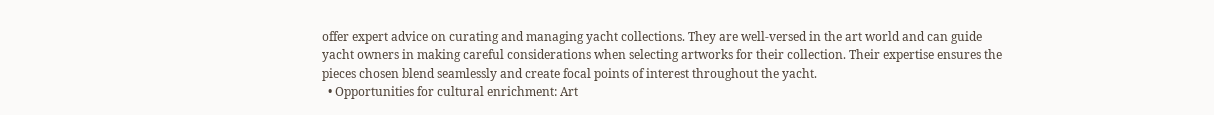offer expert advice on curating and managing yacht collections. They are well-versed in the art world and can guide yacht owners in making careful considerations when selecting artworks for their collection. Their expertise ensures the pieces chosen blend seamlessly and create focal points of interest throughout the yacht.
  • Opportunities for cultural enrichment: Art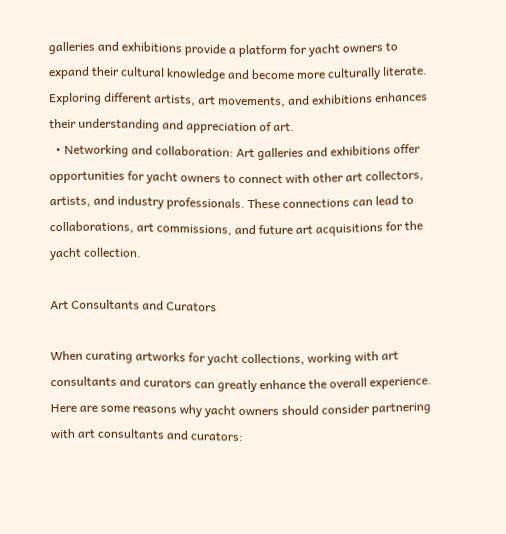galleries and exhibitions provide a platform for yacht owners to expand their cultural knowledge and become more culturally literate. Exploring different artists, art movements, and exhibitions enhances their understanding and appreciation of art.
  • Networking and collaboration: Art galleries and exhibitions offer opportunities for yacht owners to connect with other art collectors, artists, and industry professionals. These connections can lead to collaborations, art commissions, and future art acquisitions for the yacht collection.

Art Consultants and Curators

When curating artworks for yacht collections, working with art consultants and curators can greatly enhance the overall experience. Here are some reasons why yacht owners should consider partnering with art consultants and curators: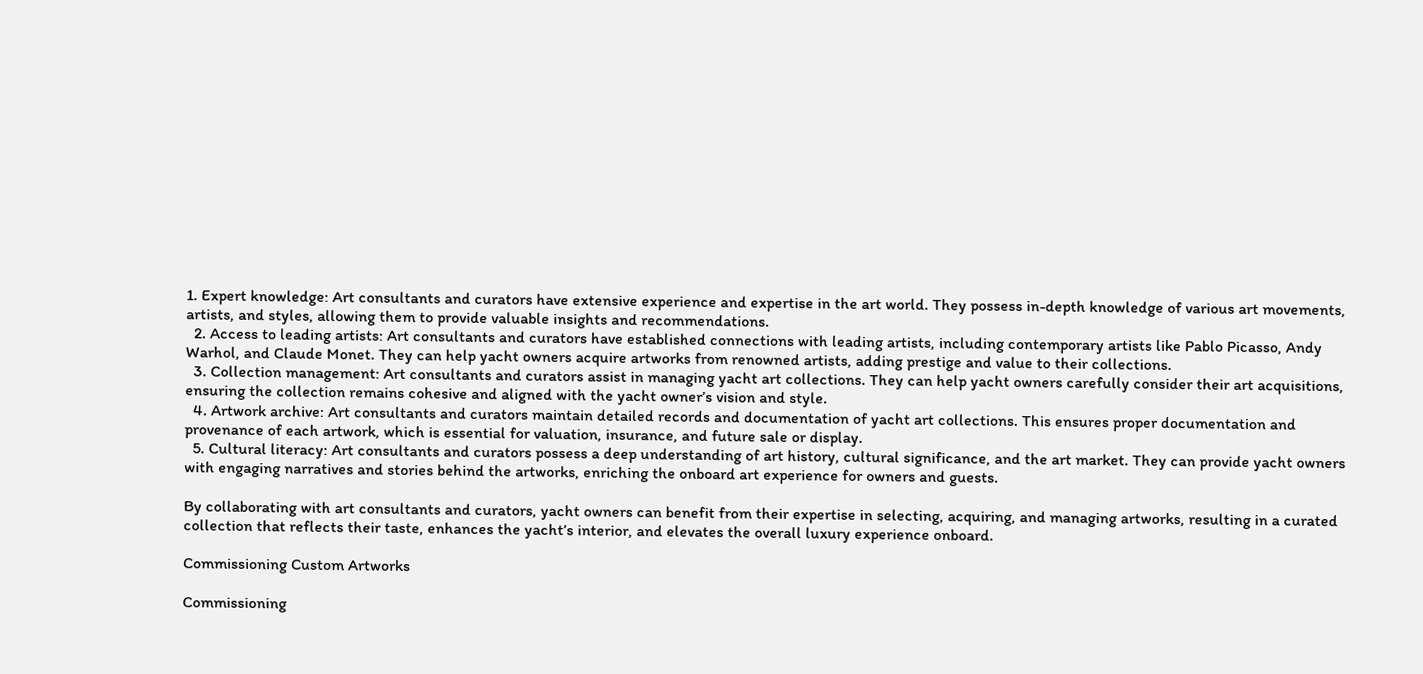1. Expert knowledge: Art consultants and curators have extensive experience and expertise in the art world. They possess in-depth knowledge of various art movements, artists, and styles, allowing them to provide valuable insights and recommendations.
  2. Access to leading artists: Art consultants and curators have established connections with leading artists, including contemporary artists like Pablo Picasso, Andy Warhol, and Claude Monet. They can help yacht owners acquire artworks from renowned artists, adding prestige and value to their collections.
  3. Collection management: Art consultants and curators assist in managing yacht art collections. They can help yacht owners carefully consider their art acquisitions, ensuring the collection remains cohesive and aligned with the yacht owner’s vision and style.
  4. Artwork archive: Art consultants and curators maintain detailed records and documentation of yacht art collections. This ensures proper documentation and provenance of each artwork, which is essential for valuation, insurance, and future sale or display.
  5. Cultural literacy: Art consultants and curators possess a deep understanding of art history, cultural significance, and the art market. They can provide yacht owners with engaging narratives and stories behind the artworks, enriching the onboard art experience for owners and guests.

By collaborating with art consultants and curators, yacht owners can benefit from their expertise in selecting, acquiring, and managing artworks, resulting in a curated collection that reflects their taste, enhances the yacht’s interior, and elevates the overall luxury experience onboard.

Commissioning Custom Artworks

Commissioning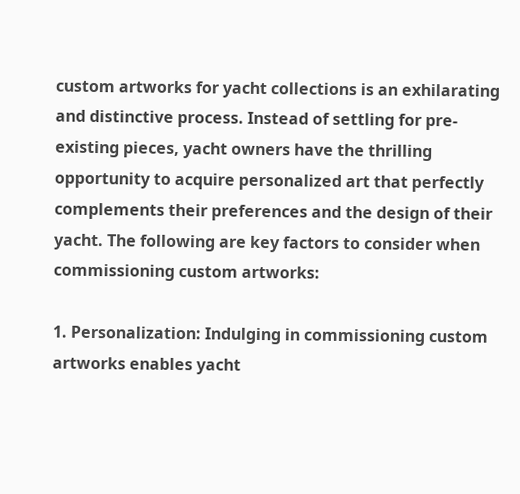custom artworks for yacht collections is an exhilarating and distinctive process. Instead of settling for pre-existing pieces, yacht owners have the thrilling opportunity to acquire personalized art that perfectly complements their preferences and the design of their yacht. The following are key factors to consider when commissioning custom artworks:

1. Personalization: Indulging in commissioning custom artworks enables yacht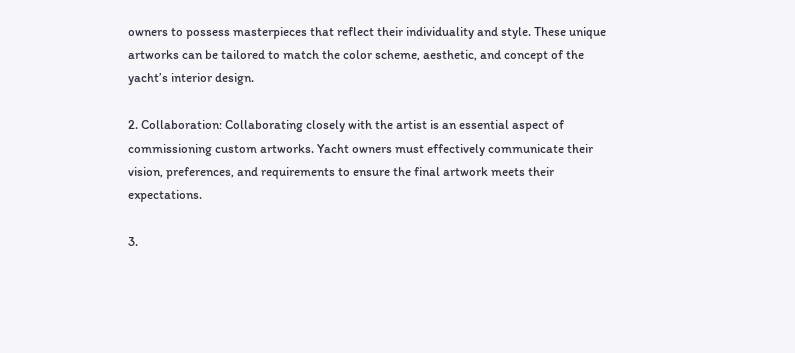owners to possess masterpieces that reflect their individuality and style. These unique artworks can be tailored to match the color scheme, aesthetic, and concept of the yacht’s interior design.

2. Collaboration: Collaborating closely with the artist is an essential aspect of commissioning custom artworks. Yacht owners must effectively communicate their vision, preferences, and requirements to ensure the final artwork meets their expectations.

3.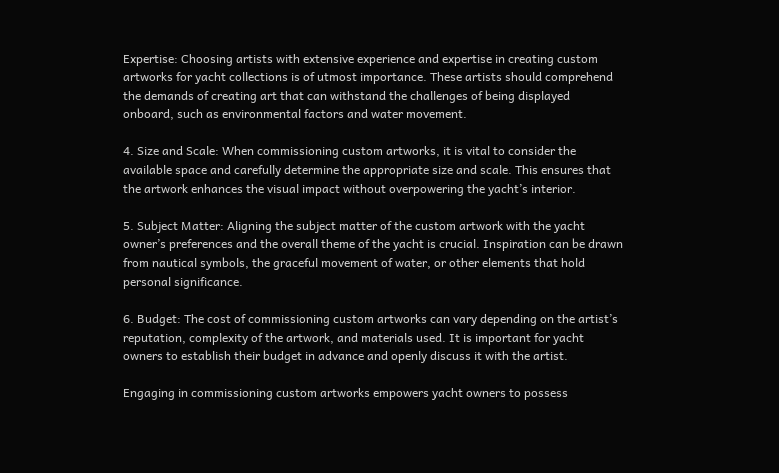Expertise: Choosing artists with extensive experience and expertise in creating custom artworks for yacht collections is of utmost importance. These artists should comprehend the demands of creating art that can withstand the challenges of being displayed onboard, such as environmental factors and water movement.

4. Size and Scale: When commissioning custom artworks, it is vital to consider the available space and carefully determine the appropriate size and scale. This ensures that the artwork enhances the visual impact without overpowering the yacht’s interior.

5. Subject Matter: Aligning the subject matter of the custom artwork with the yacht owner’s preferences and the overall theme of the yacht is crucial. Inspiration can be drawn from nautical symbols, the graceful movement of water, or other elements that hold personal significance.

6. Budget: The cost of commissioning custom artworks can vary depending on the artist’s reputation, complexity of the artwork, and materials used. It is important for yacht owners to establish their budget in advance and openly discuss it with the artist.

Engaging in commissioning custom artworks empowers yacht owners to possess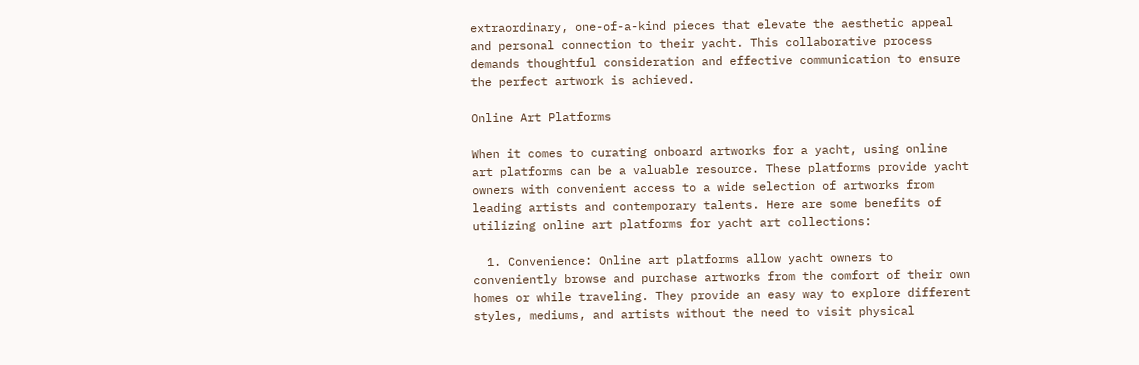extraordinary, one-of-a-kind pieces that elevate the aesthetic appeal and personal connection to their yacht. This collaborative process demands thoughtful consideration and effective communication to ensure the perfect artwork is achieved.

Online Art Platforms

When it comes to curating onboard artworks for a yacht, using online art platforms can be a valuable resource. These platforms provide yacht owners with convenient access to a wide selection of artworks from leading artists and contemporary talents. Here are some benefits of utilizing online art platforms for yacht art collections:

  1. Convenience: Online art platforms allow yacht owners to conveniently browse and purchase artworks from the comfort of their own homes or while traveling. They provide an easy way to explore different styles, mediums, and artists without the need to visit physical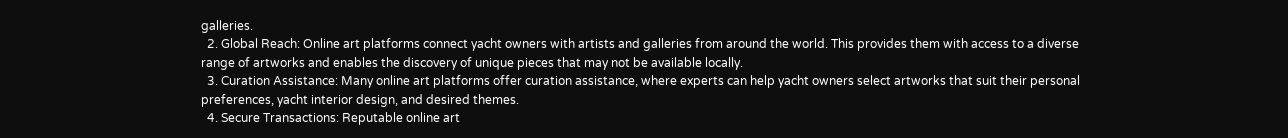galleries.
  2. Global Reach: Online art platforms connect yacht owners with artists and galleries from around the world. This provides them with access to a diverse range of artworks and enables the discovery of unique pieces that may not be available locally.
  3. Curation Assistance: Many online art platforms offer curation assistance, where experts can help yacht owners select artworks that suit their personal preferences, yacht interior design, and desired themes.
  4. Secure Transactions: Reputable online art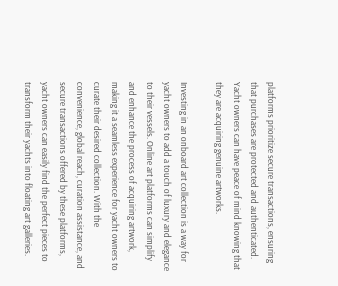platforms prioritize secure transactions, ensuring that purchases are protected and authenticated. Yacht owners can have peace of mind knowing that they are acquiring genuine artworks.

Investing in an onboard art collection is a way for yacht owners to add a touch of luxury and elegance to their vessels. Online art platforms can simplify and enhance the process of acquiring artwork, making it a seamless experience for yacht owners to curate their desired collection. With the convenience, global reach, curation assistance, and secure transactions offered by these platforms, yacht owners can easily find the perfect pieces to transform their yachts into floating art galleries.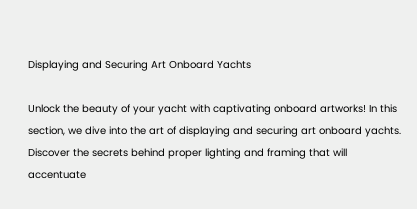Displaying and Securing Art Onboard Yachts

Unlock the beauty of your yacht with captivating onboard artworks! In this section, we dive into the art of displaying and securing art onboard yachts. Discover the secrets behind proper lighting and framing that will accentuate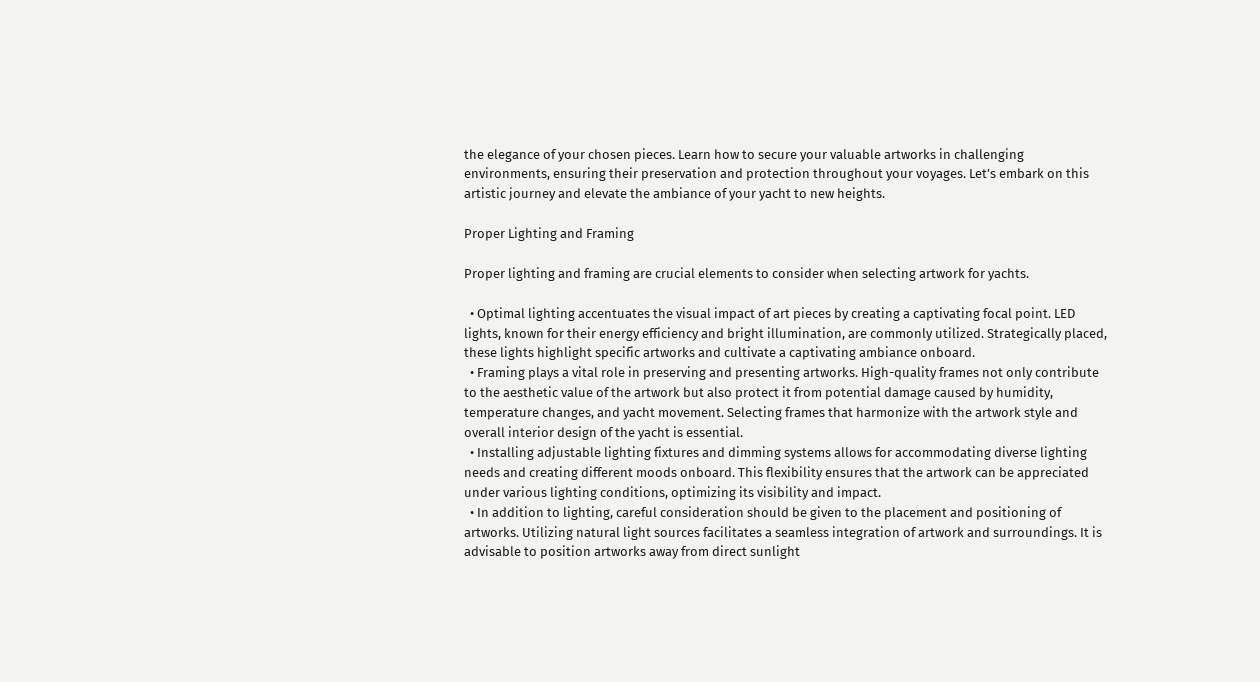the elegance of your chosen pieces. Learn how to secure your valuable artworks in challenging environments, ensuring their preservation and protection throughout your voyages. Let’s embark on this artistic journey and elevate the ambiance of your yacht to new heights.

Proper Lighting and Framing

Proper lighting and framing are crucial elements to consider when selecting artwork for yachts.

  • Optimal lighting accentuates the visual impact of art pieces by creating a captivating focal point. LED lights, known for their energy efficiency and bright illumination, are commonly utilized. Strategically placed, these lights highlight specific artworks and cultivate a captivating ambiance onboard.
  • Framing plays a vital role in preserving and presenting artworks. High-quality frames not only contribute to the aesthetic value of the artwork but also protect it from potential damage caused by humidity, temperature changes, and yacht movement. Selecting frames that harmonize with the artwork style and overall interior design of the yacht is essential.
  • Installing adjustable lighting fixtures and dimming systems allows for accommodating diverse lighting needs and creating different moods onboard. This flexibility ensures that the artwork can be appreciated under various lighting conditions, optimizing its visibility and impact.
  • In addition to lighting, careful consideration should be given to the placement and positioning of artworks. Utilizing natural light sources facilitates a seamless integration of artwork and surroundings. It is advisable to position artworks away from direct sunlight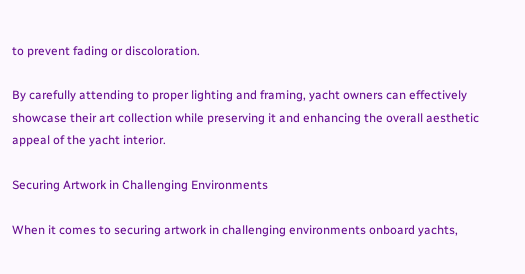to prevent fading or discoloration.

By carefully attending to proper lighting and framing, yacht owners can effectively showcase their art collection while preserving it and enhancing the overall aesthetic appeal of the yacht interior.

Securing Artwork in Challenging Environments

When it comes to securing artwork in challenging environments onboard yachts,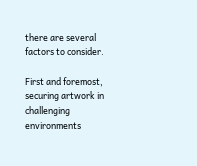there are several factors to consider.

First and foremost, securing artwork in challenging environments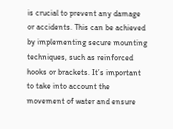is crucial to prevent any damage or accidents. This can be achieved by implementing secure mounting techniques, such as reinforced hooks or brackets. It’s important to take into account the movement of water and ensure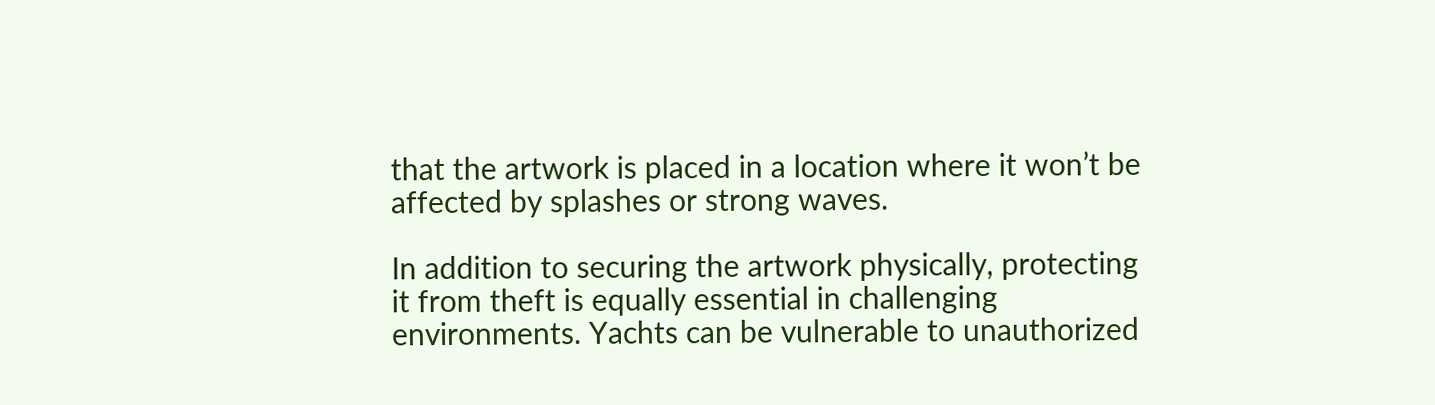that the artwork is placed in a location where it won’t be affected by splashes or strong waves.

In addition to securing the artwork physically, protecting it from theft is equally essential in challenging environments. Yachts can be vulnerable to unauthorized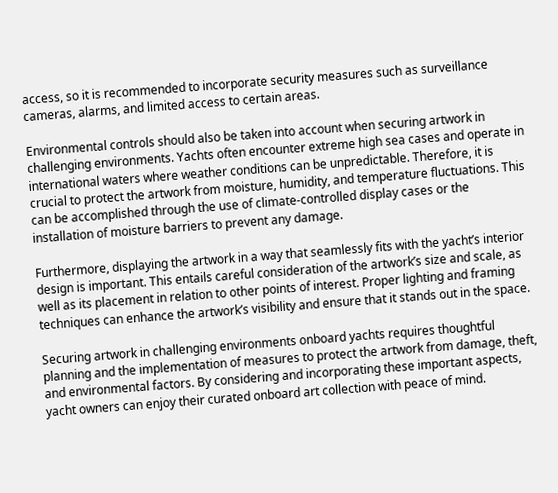access, so it is recommended to incorporate security measures such as surveillance cameras, alarms, and limited access to certain areas.

Environmental controls should also be taken into account when securing artwork in challenging environments. Yachts often encounter extreme high sea cases and operate in international waters where weather conditions can be unpredictable. Therefore, it is crucial to protect the artwork from moisture, humidity, and temperature fluctuations. This can be accomplished through the use of climate-controlled display cases or the installation of moisture barriers to prevent any damage.

Furthermore, displaying the artwork in a way that seamlessly fits with the yacht’s interior design is important. This entails careful consideration of the artwork’s size and scale, as well as its placement in relation to other points of interest. Proper lighting and framing techniques can enhance the artwork’s visibility and ensure that it stands out in the space.

Securing artwork in challenging environments onboard yachts requires thoughtful planning and the implementation of measures to protect the artwork from damage, theft, and environmental factors. By considering and incorporating these important aspects, yacht owners can enjoy their curated onboard art collection with peace of mind.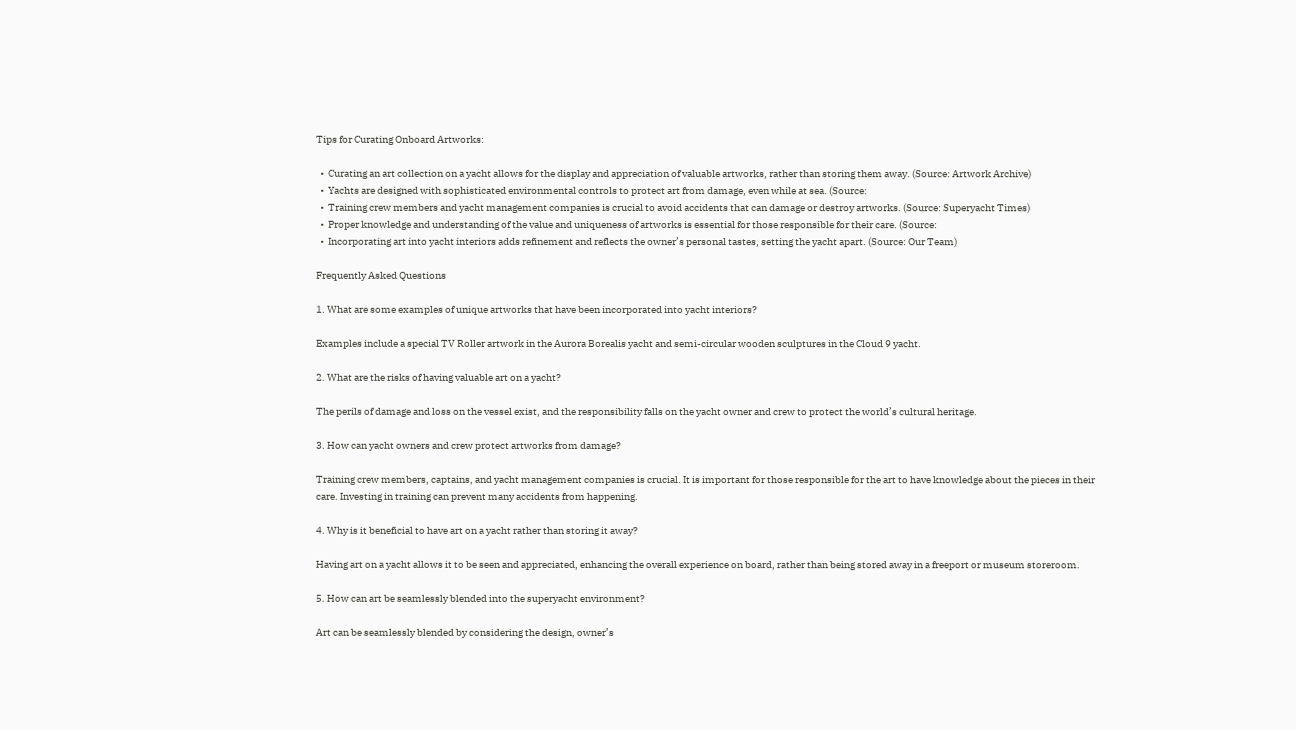Tips for Curating Onboard Artworks:

  •  Curating an art collection on a yacht allows for the display and appreciation of valuable artworks, rather than storing them away. (Source: Artwork Archive)
  •  Yachts are designed with sophisticated environmental controls to protect art from damage, even while at sea. (Source:
  •  Training crew members and yacht management companies is crucial to avoid accidents that can damage or destroy artworks. (Source: Superyacht Times)
  •  Proper knowledge and understanding of the value and uniqueness of artworks is essential for those responsible for their care. (Source:
  •  Incorporating art into yacht interiors adds refinement and reflects the owner’s personal tastes, setting the yacht apart. (Source: Our Team)

Frequently Asked Questions

1. What are some examples of unique artworks that have been incorporated into yacht interiors?

Examples include a special TV Roller artwork in the Aurora Borealis yacht and semi-circular wooden sculptures in the Cloud 9 yacht.

2. What are the risks of having valuable art on a yacht?

The perils of damage and loss on the vessel exist, and the responsibility falls on the yacht owner and crew to protect the world’s cultural heritage.

3. How can yacht owners and crew protect artworks from damage?

Training crew members, captains, and yacht management companies is crucial. It is important for those responsible for the art to have knowledge about the pieces in their care. Investing in training can prevent many accidents from happening.

4. Why is it beneficial to have art on a yacht rather than storing it away?

Having art on a yacht allows it to be seen and appreciated, enhancing the overall experience on board, rather than being stored away in a freeport or museum storeroom.

5. How can art be seamlessly blended into the superyacht environment?

Art can be seamlessly blended by considering the design, owner’s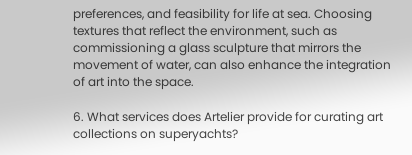preferences, and feasibility for life at sea. Choosing textures that reflect the environment, such as commissioning a glass sculpture that mirrors the movement of water, can also enhance the integration of art into the space.

6. What services does Artelier provide for curating art collections on superyachts?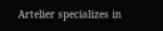Artelier specializes in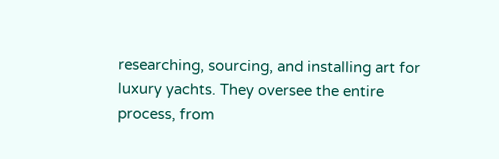researching, sourcing, and installing art for luxury yachts. They oversee the entire process, from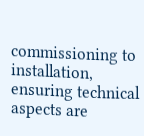commissioning to installation, ensuring technical aspects are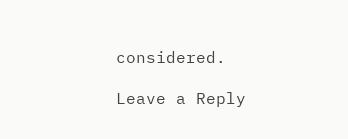considered.

Leave a Reply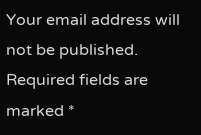Your email address will not be published. Required fields are marked *